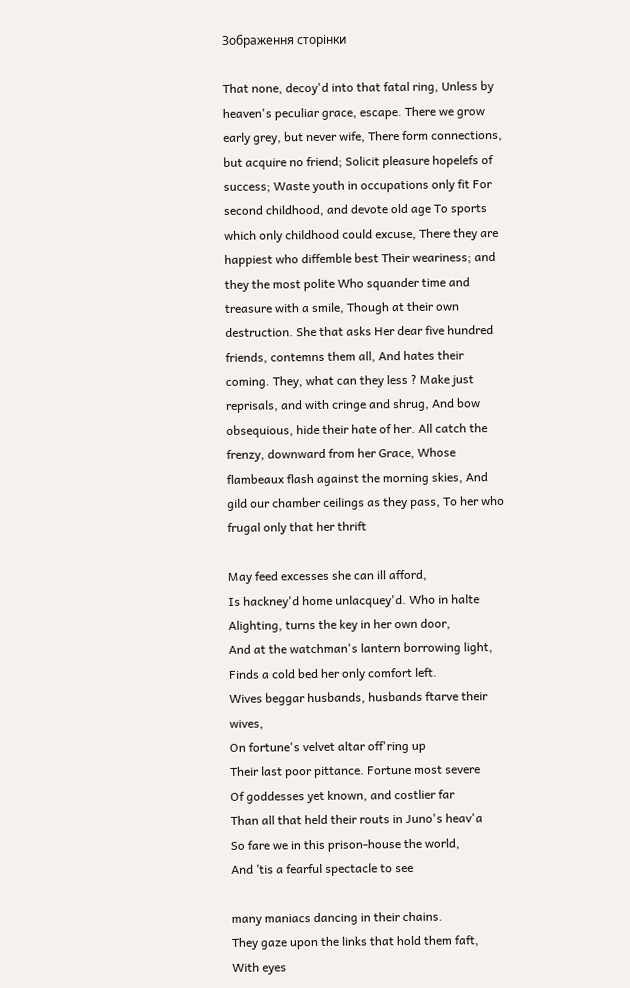Зображення сторінки

That none, decoy'd into that fatal ring, Unless by heaven's peculiar grace, escape. There we grow early grey, but never wife, There form connections, but acquire no friend; Solicit pleasure hopelefs of success; Waste youth in occupations only fit For second childhood, and devote old age To sports which only childhood could excuse, There they are happiest who diffemble best Their weariness; and they the most polite Who squander time and treasure with a smile, Though at their own destruction. She that asks Her dear five hundred friends, contemns them all, And hates their coming. They, what can they less ? Make just reprisals, and with cringe and shrug, And bow obsequious, hide their hate of her. All catch the frenzy, downward from her Grace, Whose flambeaux flash against the morning skies, And gild our chamber ceilings as they pass, To her who frugal only that her thrift

May feed excesses she can ill afford,
Is hackney'd home unlacquey'd. Who in halte
Alighting, turns the key in her own door,
And at the watchman's lantern borrowing light,
Finds a cold bed her only comfort left.
Wives beggar husbands, husbands ftarve their wives,
On fortune's velvet altar off'ring up
Their last poor pittance. Fortune most severe
Of goddesses yet known, and costlier far
Than all that held their routs in Juno's heav'a
So fare we in this prison-house the world,
And ’tis a fearful spectacle to see

many maniacs dancing in their chains.
They gaze upon the links that hold them faft,
With eyes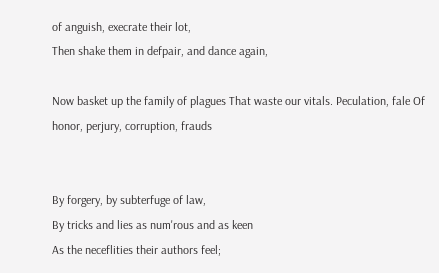of anguish, execrate their lot,
Then shake them in defpair, and dance again,

Now basket up the family of plagues That waste our vitals. Peculation, fale Of honor, perjury, corruption, frauds


By forgery, by subterfuge of law,
By tricks and lies as num'rous and as keen
As the neceflities their authors feel;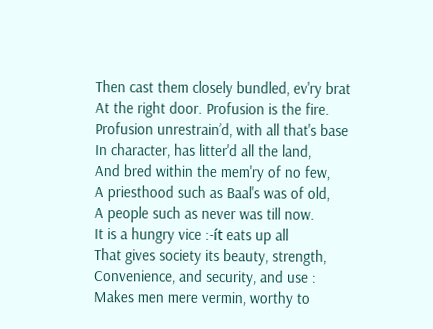Then cast them closely bundled, ev'ry brat
At the right door. Profusion is the fire.
Profusion unrestrain’d, with all that's base
In character, has litter'd all the land,
And bred within the mem'ry of no few,
A priesthood such as Baal's was of old,
A people such as never was till now.
It is a hungry vice :-ít eats up all
That gives society its beauty, strength,
Convenience, and security, and use :
Makes men mere vermin, worthy to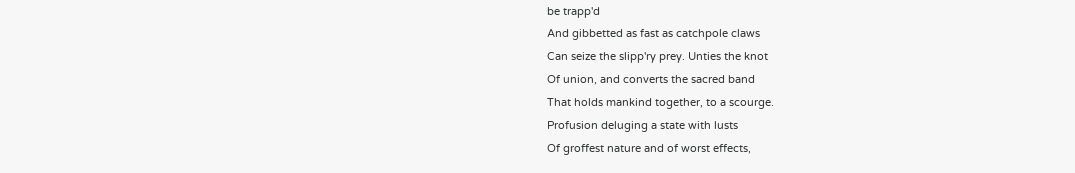be trapp'd
And gibbetted as fast as catchpole claws
Can seize the slipp'ry prey. Unties the knot
Of union, and converts the sacred band
That holds mankind together, to a scourge.
Profusion deluging a state with lusts
Of groffest nature and of worst effects,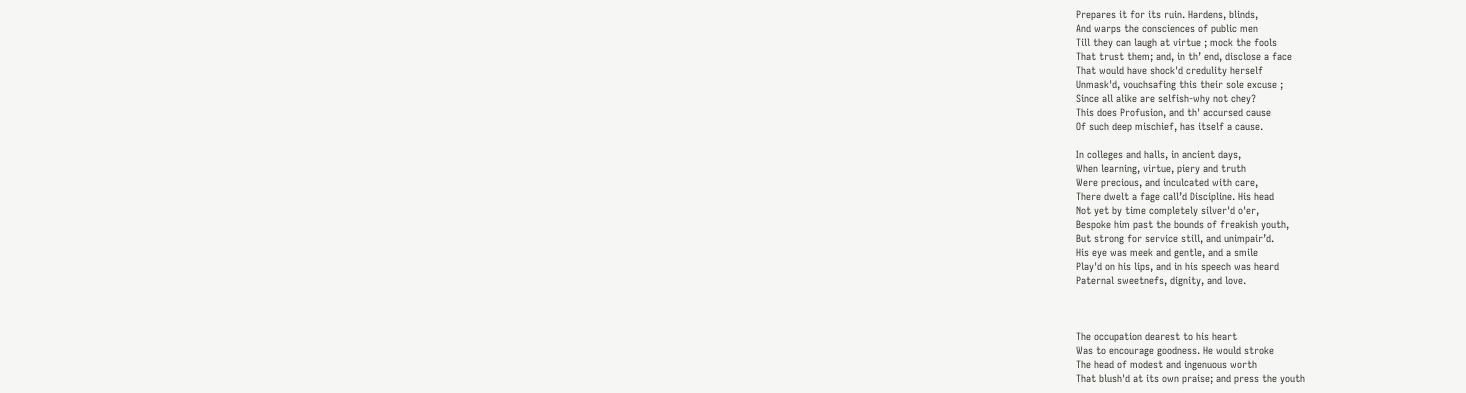Prepares it for its ruin. Hardens, blinds,
And warps the consciences of public men
Till they can laugh at virtue ; mock the fools
That trust them; and, in th’ end, disclose a face
That would have shock'd credulity herself
Unmask'd, vouchsafing this their sole excuse ;
Since all alike are selfish-why not chey?
This does Profusion, and th' accursed cause
Of such deep mischief, has itself a cause.

In colleges and halls, in ancient days,
When learning, virtue, piery and truth
Were precious, and inculcated with care,
There dwelt a fage call’d Discipline. His head
Not yet by time completely silver'd o'er,
Bespoke him past the bounds of freakish youth,
But strong for service still, and unimpair’d.
His eye was meek and gentle, and a smile
Play'd on his lips, and in his speech was heard
Paternal sweetnefs, dignity, and love.



The occupation dearest to his heart
Was to encourage goodness. He would stroke
The head of modest and ingenuous worth
That blush'd at its own praise; and press the youth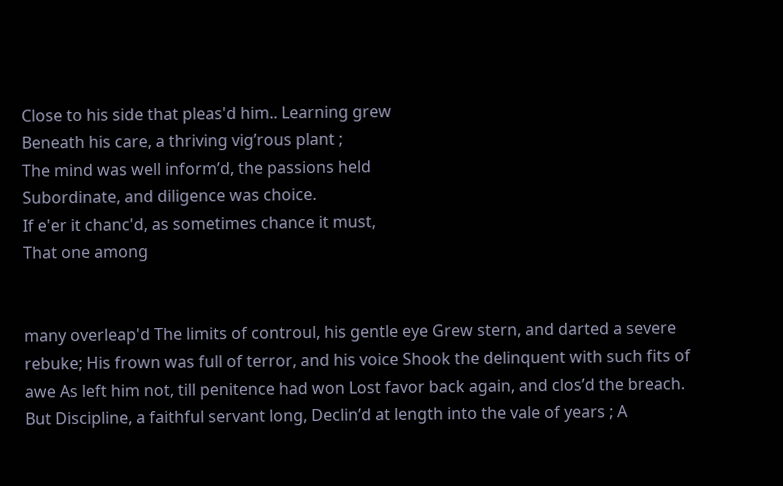Close to his side that pleas'd him.. Learning grew
Beneath his care, a thriving vig’rous plant ;
The mind was well inform’d, the passions held
Subordinate, and diligence was choice.
If e'er it chanc'd, as sometimes chance it must,
That one among


many overleap'd The limits of controul, his gentle eye Grew stern, and darted a severe rebuke; His frown was full of terror, and his voice Shook the delinquent with such fits of awe As left him not, till penitence had won Lost favor back again, and clos’d the breach. But Discipline, a faithful servant long, Declin’d at length into the vale of years ; A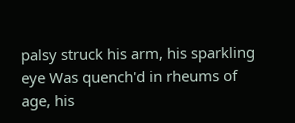palsy struck his arm, his sparkling eye Was quench'd in rheums of age, his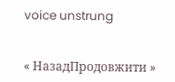voice unstrung


« НазадПродовжити »